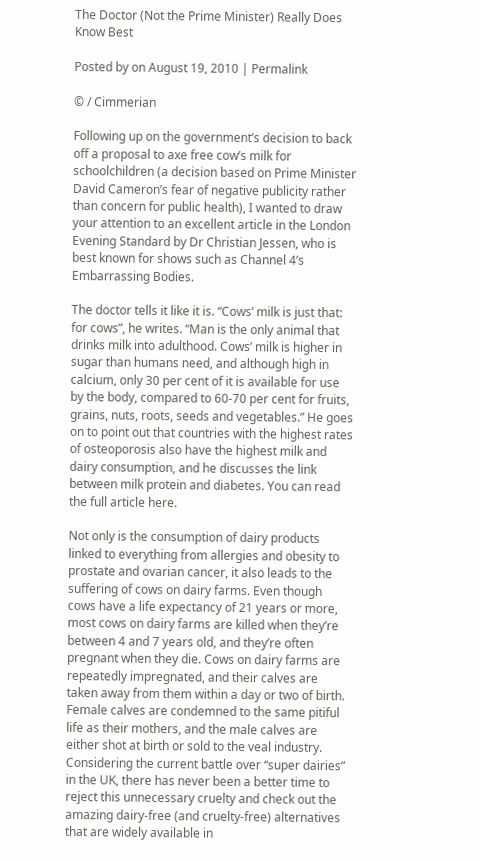The Doctor (Not the Prime Minister) Really Does Know Best

Posted by on August 19, 2010 | Permalink

© / Cimmerian

Following up on the government’s decision to back off a proposal to axe free cow’s milk for schoolchildren (a decision based on Prime Minister David Cameron’s fear of negative publicity rather than concern for public health), I wanted to draw your attention to an excellent article in the London Evening Standard by Dr Christian Jessen, who is best known for shows such as Channel 4’s Embarrassing Bodies.

The doctor tells it like it is. “Cows’ milk is just that: for cows”, he writes. “Man is the only animal that drinks milk into adulthood. Cows’ milk is higher in sugar than humans need, and although high in calcium, only 30 per cent of it is available for use by the body, compared to 60-70 per cent for fruits, grains, nuts, roots, seeds and vegetables.” He goes on to point out that countries with the highest rates of osteoporosis also have the highest milk and dairy consumption, and he discusses the link between milk protein and diabetes. You can read the full article here.

Not only is the consumption of dairy products linked to everything from allergies and obesity to prostate and ovarian cancer, it also leads to the suffering of cows on dairy farms. Even though cows have a life expectancy of 21 years or more, most cows on dairy farms are killed when they’re between 4 and 7 years old, and they’re often pregnant when they die. Cows on dairy farms are repeatedly impregnated, and their calves are taken away from them within a day or two of birth. Female calves are condemned to the same pitiful life as their mothers, and the male calves are either shot at birth or sold to the veal industry. Considering the current battle over “super dairies” in the UK, there has never been a better time to reject this unnecessary cruelty and check out the amazing dairy-free (and cruelty-free) alternatives that are widely available in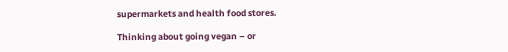supermarkets and health food stores.

Thinking about going vegan – or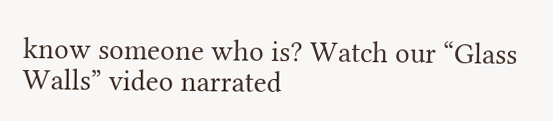know someone who is? Watch our “Glass Walls” video narrated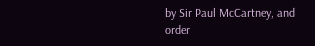by Sir Paul McCartney, and order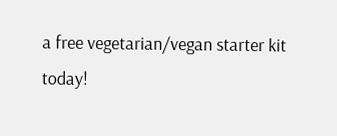a free vegetarian/vegan starter kit today!